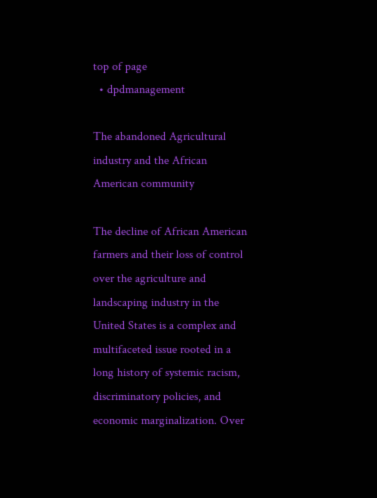top of page
  • dpdmanagement

The abandoned Agricultural industry and the African American community

The decline of African American farmers and their loss of control over the agriculture and landscaping industry in the United States is a complex and multifaceted issue rooted in a long history of systemic racism, discriminatory policies, and economic marginalization. Over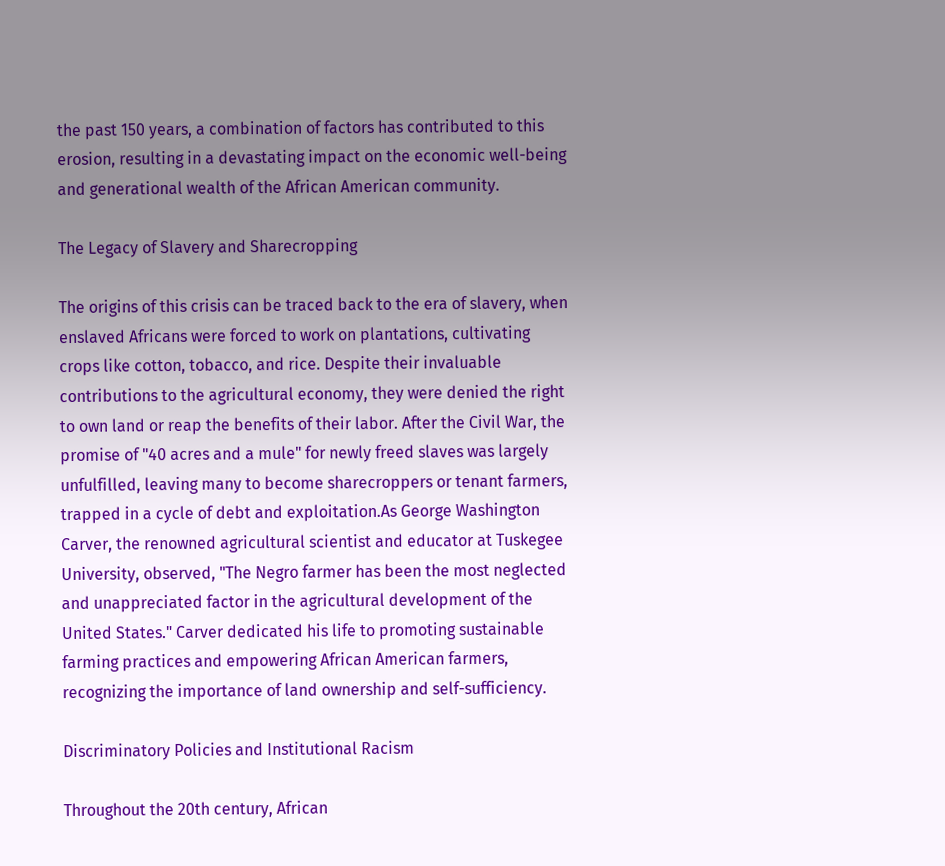the past 150 years, a combination of factors has contributed to this erosion, resulting in a devastating impact on the economic well-being and generational wealth of the African American community.

The Legacy of Slavery and Sharecropping

The origins of this crisis can be traced back to the era of slavery, when enslaved Africans were forced to work on plantations, cultivating crops like cotton, tobacco, and rice. Despite their invaluable contributions to the agricultural economy, they were denied the right to own land or reap the benefits of their labor. After the Civil War, the promise of "40 acres and a mule" for newly freed slaves was largely unfulfilled, leaving many to become sharecroppers or tenant farmers, trapped in a cycle of debt and exploitation.As George Washington Carver, the renowned agricultural scientist and educator at Tuskegee University, observed, "The Negro farmer has been the most neglected and unappreciated factor in the agricultural development of the United States." Carver dedicated his life to promoting sustainable farming practices and empowering African American farmers, recognizing the importance of land ownership and self-sufficiency.

Discriminatory Policies and Institutional Racism

Throughout the 20th century, African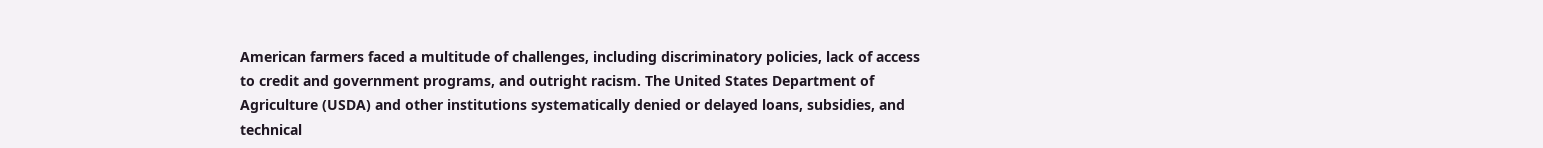American farmers faced a multitude of challenges, including discriminatory policies, lack of access to credit and government programs, and outright racism. The United States Department of Agriculture (USDA) and other institutions systematically denied or delayed loans, subsidies, and technical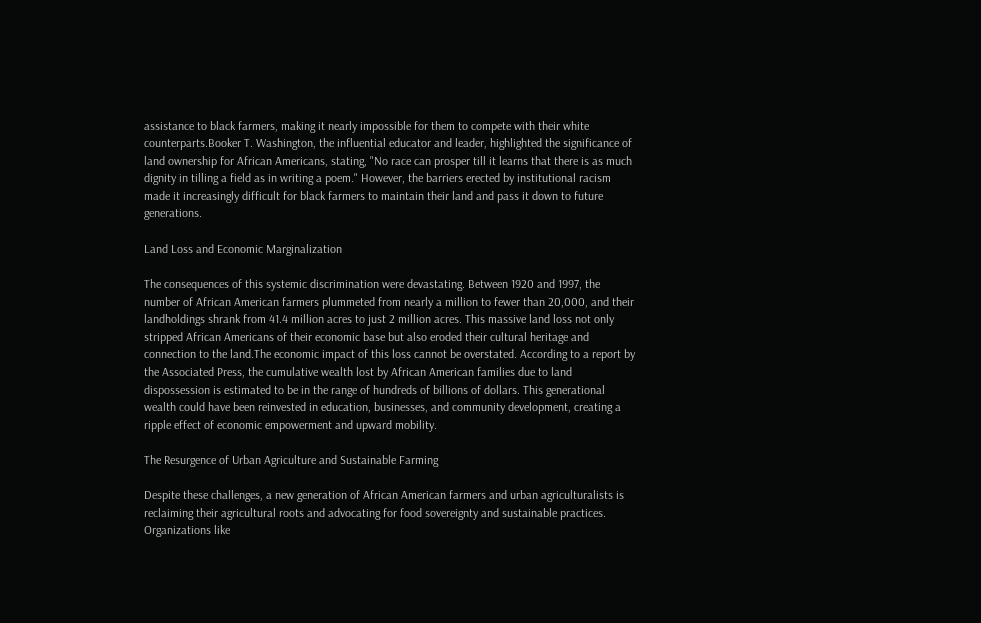assistance to black farmers, making it nearly impossible for them to compete with their white counterparts.Booker T. Washington, the influential educator and leader, highlighted the significance of land ownership for African Americans, stating, "No race can prosper till it learns that there is as much dignity in tilling a field as in writing a poem." However, the barriers erected by institutional racism made it increasingly difficult for black farmers to maintain their land and pass it down to future generations.

Land Loss and Economic Marginalization

The consequences of this systemic discrimination were devastating. Between 1920 and 1997, the number of African American farmers plummeted from nearly a million to fewer than 20,000, and their landholdings shrank from 41.4 million acres to just 2 million acres. This massive land loss not only stripped African Americans of their economic base but also eroded their cultural heritage and connection to the land.The economic impact of this loss cannot be overstated. According to a report by the Associated Press, the cumulative wealth lost by African American families due to land dispossession is estimated to be in the range of hundreds of billions of dollars. This generational wealth could have been reinvested in education, businesses, and community development, creating a ripple effect of economic empowerment and upward mobility.

The Resurgence of Urban Agriculture and Sustainable Farming

Despite these challenges, a new generation of African American farmers and urban agriculturalists is reclaiming their agricultural roots and advocating for food sovereignty and sustainable practices. Organizations like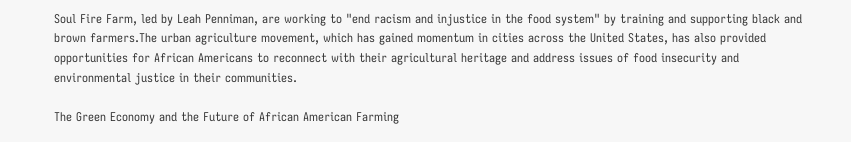Soul Fire Farm, led by Leah Penniman, are working to "end racism and injustice in the food system" by training and supporting black and brown farmers.The urban agriculture movement, which has gained momentum in cities across the United States, has also provided opportunities for African Americans to reconnect with their agricultural heritage and address issues of food insecurity and environmental justice in their communities.

The Green Economy and the Future of African American Farming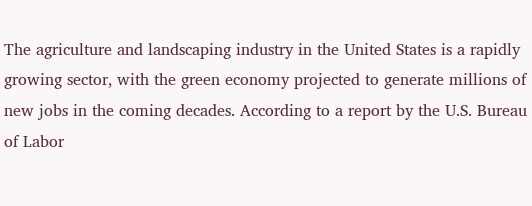The agriculture and landscaping industry in the United States is a rapidly growing sector, with the green economy projected to generate millions of new jobs in the coming decades. According to a report by the U.S. Bureau of Labor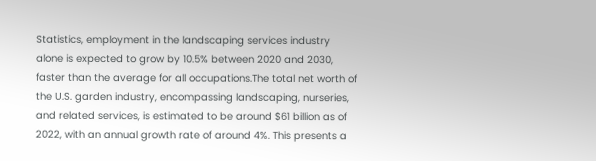Statistics, employment in the landscaping services industry alone is expected to grow by 10.5% between 2020 and 2030, faster than the average for all occupations.The total net worth of the U.S. garden industry, encompassing landscaping, nurseries, and related services, is estimated to be around $61 billion as of 2022, with an annual growth rate of around 4%. This presents a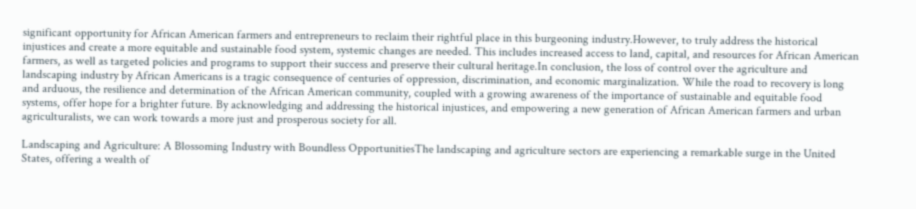significant opportunity for African American farmers and entrepreneurs to reclaim their rightful place in this burgeoning industry.However, to truly address the historical injustices and create a more equitable and sustainable food system, systemic changes are needed. This includes increased access to land, capital, and resources for African American farmers, as well as targeted policies and programs to support their success and preserve their cultural heritage.In conclusion, the loss of control over the agriculture and landscaping industry by African Americans is a tragic consequence of centuries of oppression, discrimination, and economic marginalization. While the road to recovery is long and arduous, the resilience and determination of the African American community, coupled with a growing awareness of the importance of sustainable and equitable food systems, offer hope for a brighter future. By acknowledging and addressing the historical injustices, and empowering a new generation of African American farmers and urban agriculturalists, we can work towards a more just and prosperous society for all.

Landscaping and Agriculture: A Blossoming Industry with Boundless OpportunitiesThe landscaping and agriculture sectors are experiencing a remarkable surge in the United States, offering a wealth of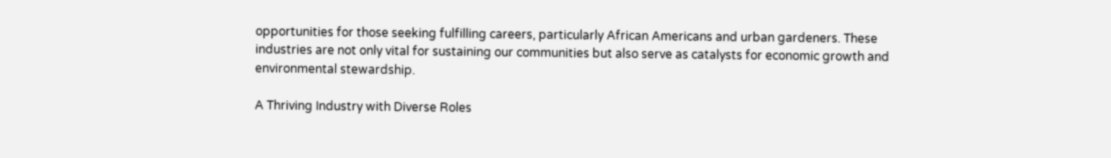opportunities for those seeking fulfilling careers, particularly African Americans and urban gardeners. These industries are not only vital for sustaining our communities but also serve as catalysts for economic growth and environmental stewardship.

A Thriving Industry with Diverse Roles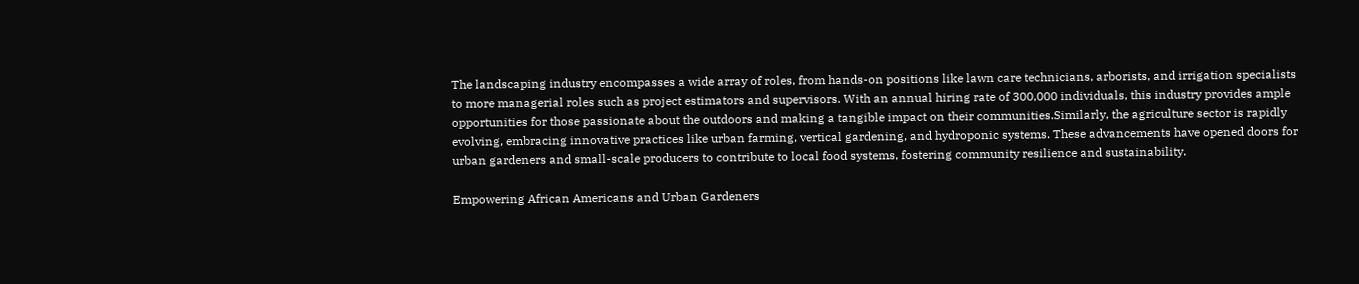The landscaping industry encompasses a wide array of roles, from hands-on positions like lawn care technicians, arborists, and irrigation specialists to more managerial roles such as project estimators and supervisors. With an annual hiring rate of 300,000 individuals, this industry provides ample opportunities for those passionate about the outdoors and making a tangible impact on their communities.Similarly, the agriculture sector is rapidly evolving, embracing innovative practices like urban farming, vertical gardening, and hydroponic systems. These advancements have opened doors for urban gardeners and small-scale producers to contribute to local food systems, fostering community resilience and sustainability.

Empowering African Americans and Urban Gardeners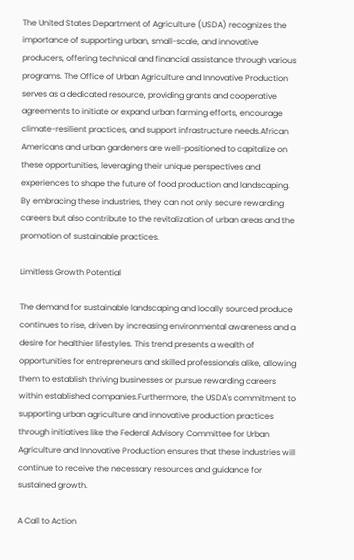The United States Department of Agriculture (USDA) recognizes the importance of supporting urban, small-scale, and innovative producers, offering technical and financial assistance through various programs. The Office of Urban Agriculture and Innovative Production serves as a dedicated resource, providing grants and cooperative agreements to initiate or expand urban farming efforts, encourage climate-resilient practices, and support infrastructure needs.African Americans and urban gardeners are well-positioned to capitalize on these opportunities, leveraging their unique perspectives and experiences to shape the future of food production and landscaping. By embracing these industries, they can not only secure rewarding careers but also contribute to the revitalization of urban areas and the promotion of sustainable practices.

Limitless Growth Potential

The demand for sustainable landscaping and locally sourced produce continues to rise, driven by increasing environmental awareness and a desire for healthier lifestyles. This trend presents a wealth of opportunities for entrepreneurs and skilled professionals alike, allowing them to establish thriving businesses or pursue rewarding careers within established companies.Furthermore, the USDA's commitment to supporting urban agriculture and innovative production practices through initiatives like the Federal Advisory Committee for Urban Agriculture and Innovative Production ensures that these industries will continue to receive the necessary resources and guidance for sustained growth.

A Call to Action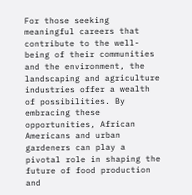For those seeking meaningful careers that contribute to the well-being of their communities and the environment, the landscaping and agriculture industries offer a wealth of possibilities. By embracing these opportunities, African Americans and urban gardeners can play a pivotal role in shaping the future of food production and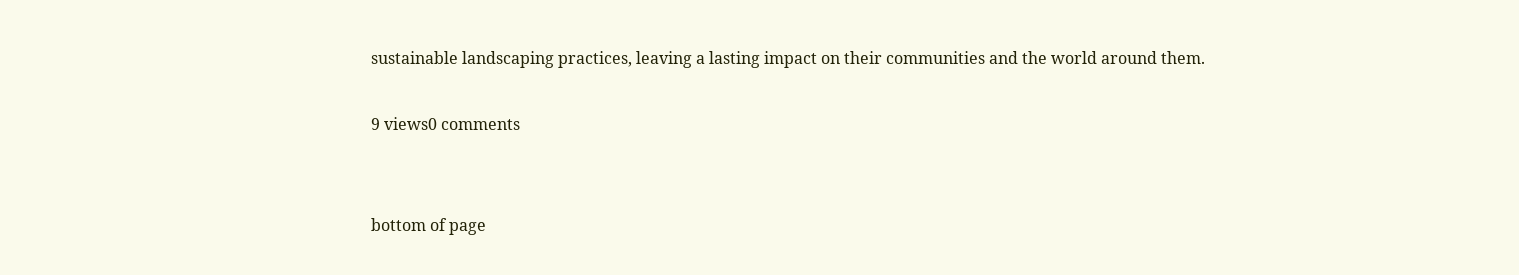sustainable landscaping practices, leaving a lasting impact on their communities and the world around them.

9 views0 comments


bottom of page